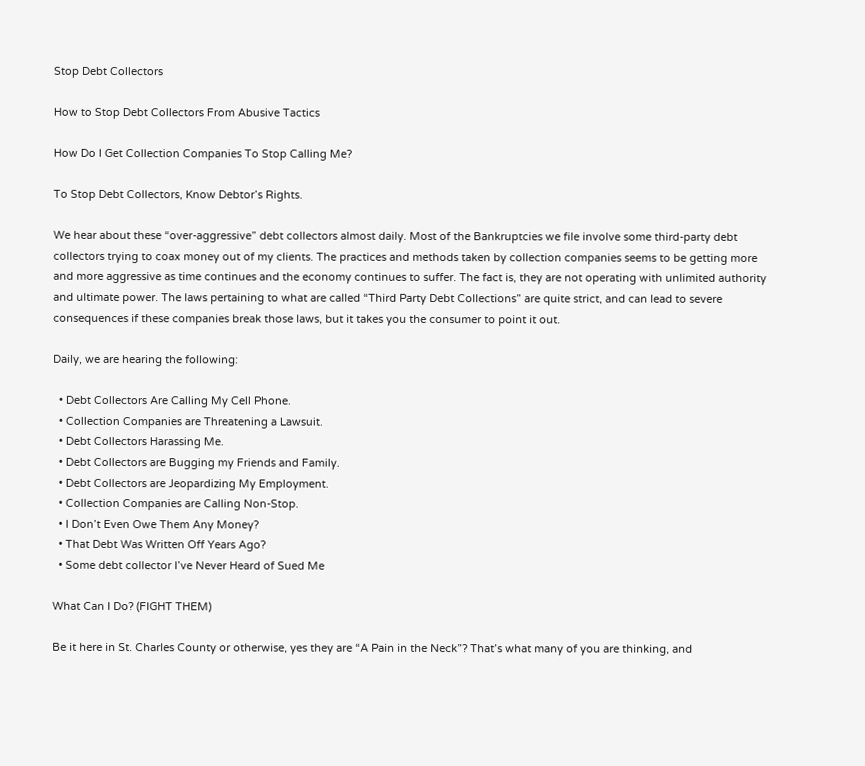Stop Debt Collectors

How to Stop Debt Collectors From Abusive Tactics

How Do I Get Collection Companies To Stop Calling Me?

To Stop Debt Collectors, Know Debtor’s Rights.

We hear about these “over-aggressive” debt collectors almost daily. Most of the Bankruptcies we file involve some third-party debt collectors trying to coax money out of my clients. The practices and methods taken by collection companies seems to be getting more and more aggressive as time continues and the economy continues to suffer. The fact is, they are not operating with unlimited authority and ultimate power. The laws pertaining to what are called “Third Party Debt Collections” are quite strict, and can lead to severe consequences if these companies break those laws, but it takes you the consumer to point it out.

Daily, we are hearing the following:

  • Debt Collectors Are Calling My Cell Phone.
  • Collection Companies are Threatening a Lawsuit.
  • Debt Collectors Harassing Me.
  • Debt Collectors are Bugging my Friends and Family.
  • Debt Collectors are Jeopardizing My Employment.
  • Collection Companies are Calling Non-Stop.
  • I Don’t Even Owe Them Any Money?
  • That Debt Was Written Off Years Ago?
  • Some debt collector I’ve Never Heard of Sued Me

What Can I Do? (FIGHT THEM)

Be it here in St. Charles County or otherwise, yes they are “A Pain in the Neck”? That’s what many of you are thinking, and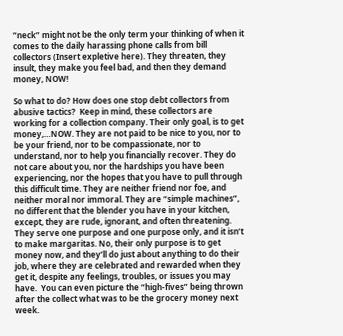“neck” might not be the only term your thinking of when it comes to the daily harassing phone calls from bill collectors (Insert expletive here). They threaten, they insult, they make you feel bad, and then they demand money, NOW!

So what to do? How does one stop debt collectors from abusive tactics?  Keep in mind, these collectors are working for a collection company. Their only goal, is to get money,…NOW. They are not paid to be nice to you, nor to be your friend, nor to be compassionate, nor to understand, nor to help you financially recover. They do not care about you, nor the hardships you have been experiencing, nor the hopes that you have to pull through this difficult time. They are neither friend nor foe, and neither moral nor immoral. They are “simple machines”, no different that the blender you have in your kitchen, except, they are rude, ignorant, and often threatening. They serve one purpose and one purpose only, and it isn’t to make margaritas. No, their only purpose is to get money now, and they’ll do just about anything to do their job, where they are celebrated and rewarded when they get it, despite any feelings, troubles, or issues you may have.  You can even picture the “high-fives” being thrown after the collect what was to be the grocery money next week.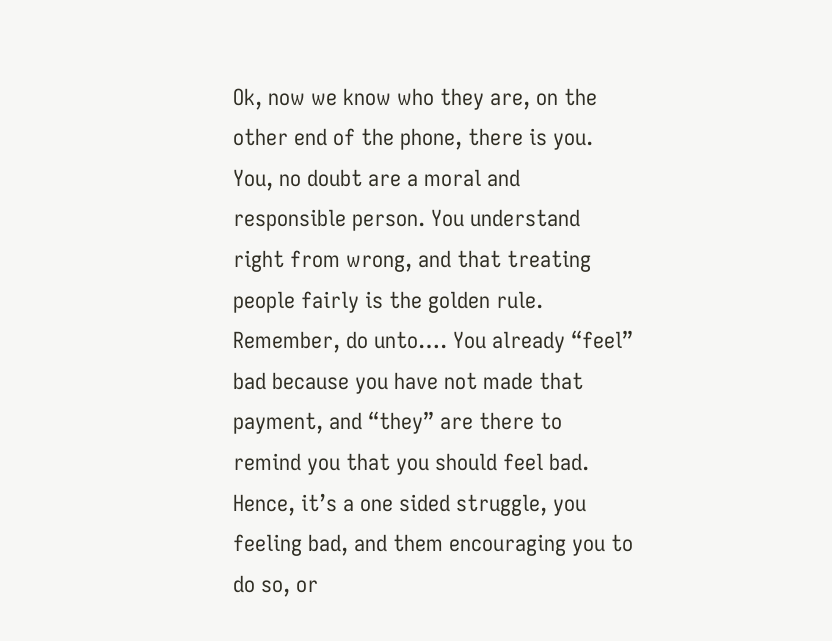Ok, now we know who they are, on the other end of the phone, there is you. You, no doubt are a moral and responsible person. You understand right from wrong, and that treating people fairly is the golden rule. Remember, do unto…. You already “feel” bad because you have not made that payment, and “they” are there to remind you that you should feel bad. Hence, it’s a one sided struggle, you feeling bad, and them encouraging you to do so, or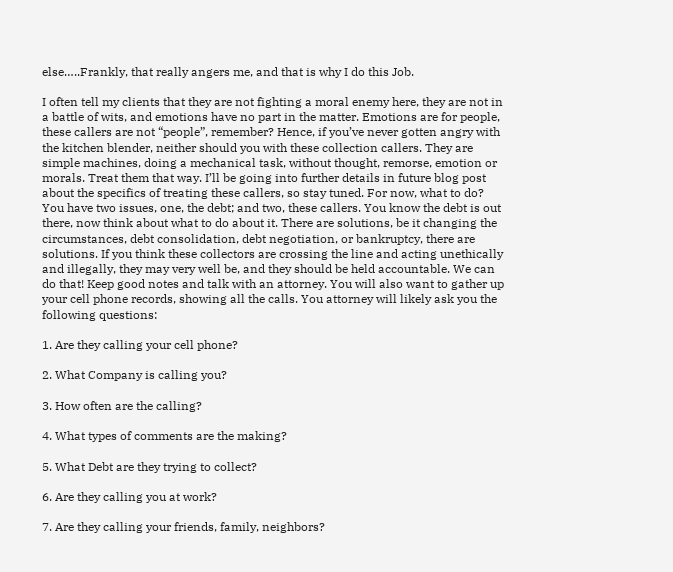else…..Frankly, that really angers me, and that is why I do this Job.

I often tell my clients that they are not fighting a moral enemy here, they are not in a battle of wits, and emotions have no part in the matter. Emotions are for people, these callers are not “people”, remember? Hence, if you’ve never gotten angry with the kitchen blender, neither should you with these collection callers. They are simple machines, doing a mechanical task, without thought, remorse, emotion or morals. Treat them that way. I’ll be going into further details in future blog post about the specifics of treating these callers, so stay tuned. For now, what to do? You have two issues, one, the debt; and two, these callers. You know the debt is out there, now think about what to do about it. There are solutions, be it changing the circumstances, debt consolidation, debt negotiation, or bankruptcy, there are solutions. If you think these collectors are crossing the line and acting unethically and illegally, they may very well be, and they should be held accountable. We can do that! Keep good notes and talk with an attorney. You will also want to gather up your cell phone records, showing all the calls. You attorney will likely ask you the following questions:

1. Are they calling your cell phone?

2. What Company is calling you?

3. How often are the calling?

4. What types of comments are the making?

5. What Debt are they trying to collect?

6. Are they calling you at work?

7. Are they calling your friends, family, neighbors?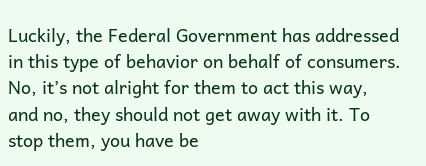Luckily, the Federal Government has addressed in this type of behavior on behalf of consumers. No, it’s not alright for them to act this way, and no, they should not get away with it. To stop them, you have be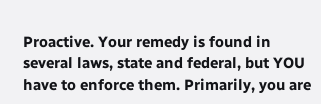Proactive. Your remedy is found in several laws, state and federal, but YOU have to enforce them. Primarily, you are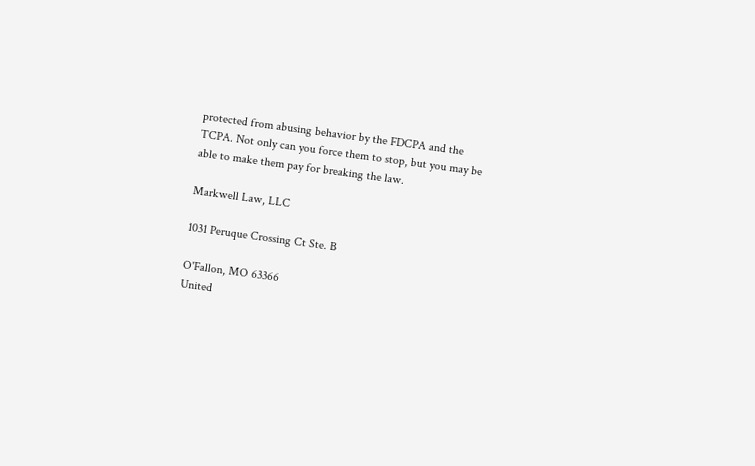protected from abusing behavior by the FDCPA and the TCPA. Not only can you force them to stop, but you may be able to make them pay for breaking the law.

Markwell Law, LLC

1031 Peruque Crossing Ct Ste. B

O'Fallon, MO 63366
United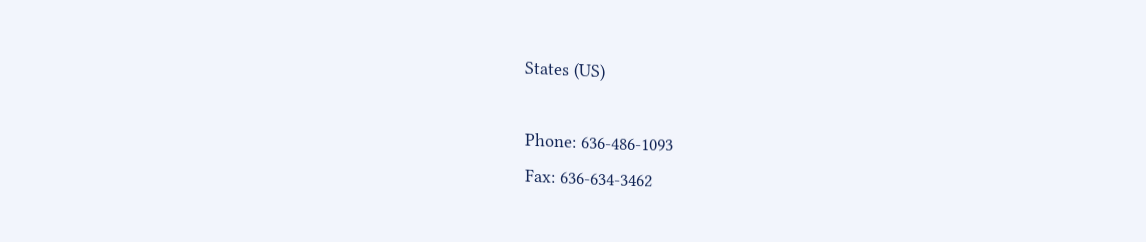States (US)

Phone: 636-486-1093
Fax: 636-634-3462